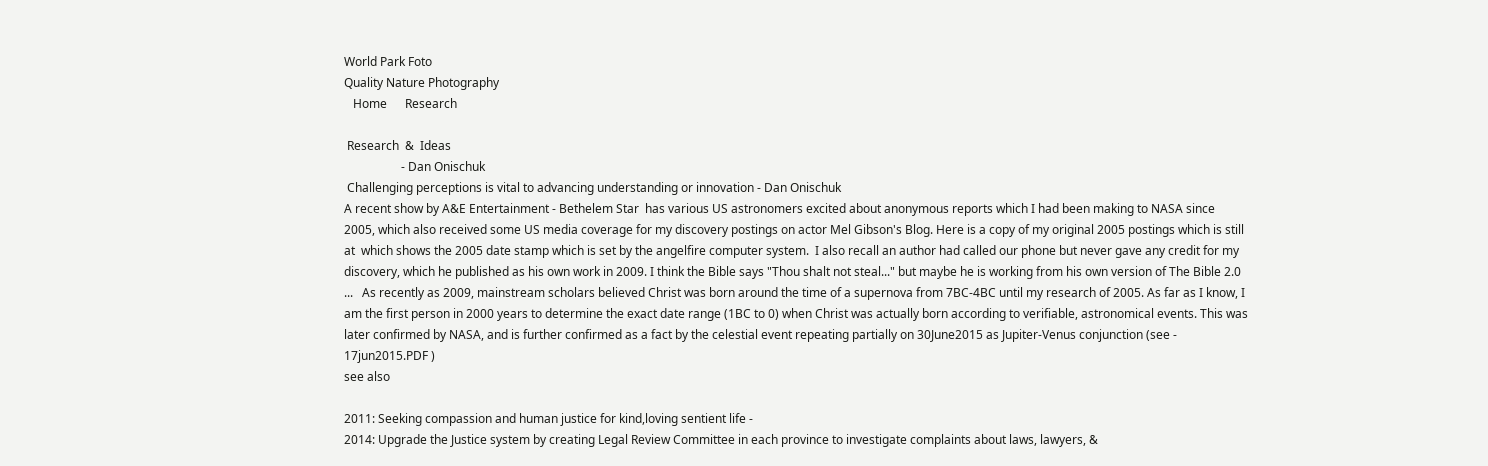World Park Foto
Quality Nature Photography
   Home      Research

 Research  &  Ideas
                   - Dan Onischuk
 Challenging perceptions is vital to advancing understanding or innovation - Dan Onischuk
A recent show by A&E Entertainment - Bethelem Star  has various US astronomers excited about anonymous reports which I had been making to NASA since 2005, which also received some US media coverage for my discovery postings on actor Mel Gibson's Blog. Here is a copy of my original 2005 postings which is still at  which shows the 2005 date stamp which is set by the angelfire computer system.  I also recall an author had called our phone but never gave any credit for my discovery, which he published as his own work in 2009. I think the Bible says "Thou shalt not steal..." but maybe he is working from his own version of The Bible 2.0 ...   As recently as 2009, mainstream scholars believed Christ was born around the time of a supernova from 7BC-4BC until my research of 2005. As far as I know, I am the first person in 2000 years to determine the exact date range (1BC to 0) when Christ was actually born according to verifiable, astronomical events. This was later confirmed by NASA, and is further confirmed as a fact by the celestial event repeating partially on 30June2015 as Jupiter-Venus conjunction (see - 17jun2015.PDF )
see also

2011: Seeking compassion and human justice for kind,loving sentient life -
2014: Upgrade the Justice system by creating Legal Review Committee in each province to investigate complaints about laws, lawyers, &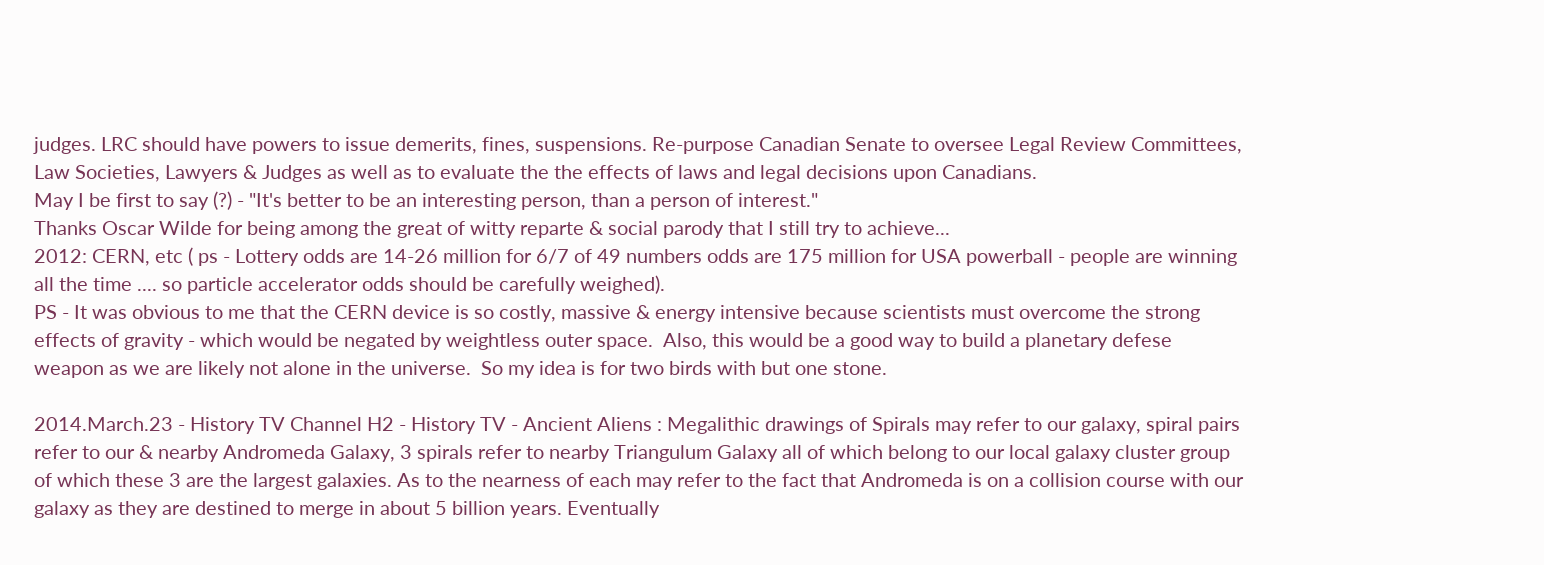judges. LRC should have powers to issue demerits, fines, suspensions. Re-purpose Canadian Senate to oversee Legal Review Committees, Law Societies, Lawyers & Judges as well as to evaluate the the effects of laws and legal decisions upon Canadians.
May I be first to say (?) - "It's better to be an interesting person, than a person of interest."
Thanks Oscar Wilde for being among the great of witty reparte & social parody that I still try to achieve...
2012: CERN, etc ( ps - Lottery odds are 14-26 million for 6/7 of 49 numbers odds are 175 million for USA powerball - people are winning all the time .... so particle accelerator odds should be carefully weighed).
PS - It was obvious to me that the CERN device is so costly, massive & energy intensive because scientists must overcome the strong effects of gravity - which would be negated by weightless outer space.  Also, this would be a good way to build a planetary defese weapon as we are likely not alone in the universe.  So my idea is for two birds with but one stone.

2014.March.23 - History TV Channel H2 - History TV - Ancient Aliens : Megalithic drawings of Spirals may refer to our galaxy, spiral pairs refer to our & nearby Andromeda Galaxy, 3 spirals refer to nearby Triangulum Galaxy all of which belong to our local galaxy cluster group of which these 3 are the largest galaxies. As to the nearness of each may refer to the fact that Andromeda is on a collision course with our galaxy as they are destined to merge in about 5 billion years. Eventually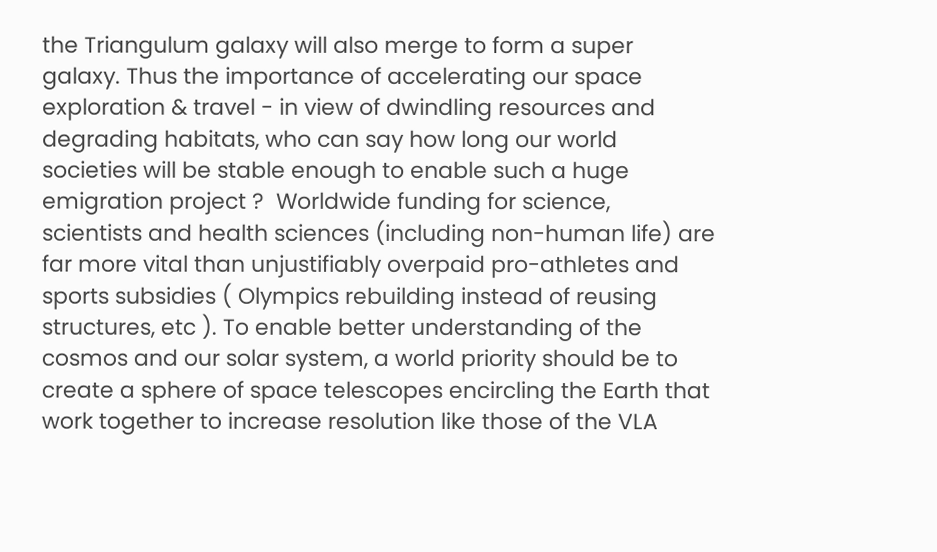the Triangulum galaxy will also merge to form a super galaxy. Thus the importance of accelerating our space exploration & travel - in view of dwindling resources and degrading habitats, who can say how long our world societies will be stable enough to enable such a huge emigration project ?  Worldwide funding for science, scientists and health sciences (including non-human life) are far more vital than unjustifiably overpaid pro-athletes and sports subsidies ( Olympics rebuilding instead of reusing structures, etc ). To enable better understanding of the cosmos and our solar system, a world priority should be to create a sphere of space telescopes encircling the Earth that work together to increase resolution like those of the VLA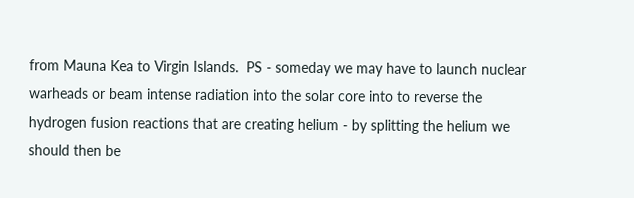from Mauna Kea to Virgin Islands.  PS - someday we may have to launch nuclear warheads or beam intense radiation into the solar core into to reverse the hydrogen fusion reactions that are creating helium - by splitting the helium we should then be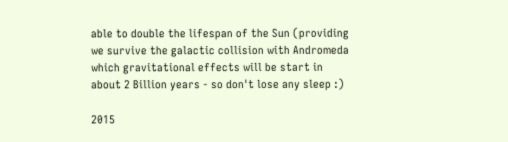able to double the lifespan of the Sun (providing we survive the galactic collision with Andromeda which gravitational effects will be start in about 2 Billion years - so don't lose any sleep :)

2015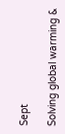Sept

Solving global warming &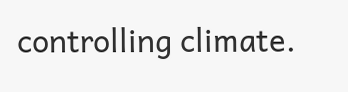controlling climate.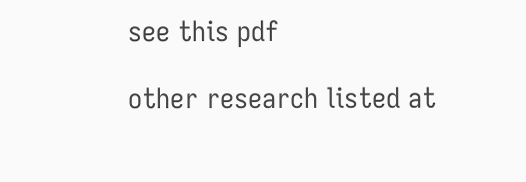see this pdf

other research listed at